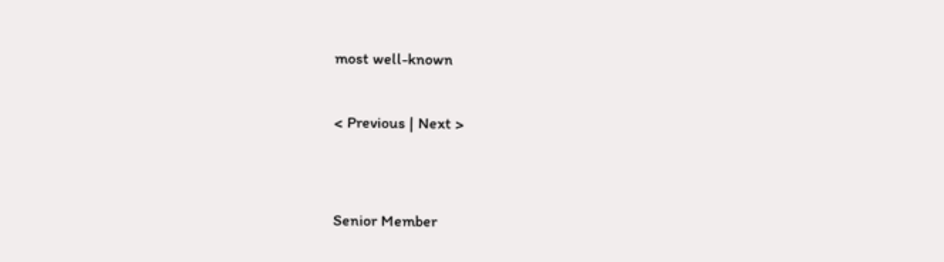most well-known

< Previous | Next >


Senior Member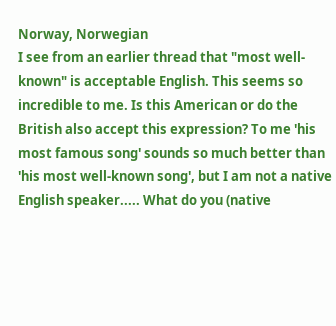Norway, Norwegian
I see from an earlier thread that "most well-known" is acceptable English. This seems so incredible to me. Is this American or do the British also accept this expression? To me 'his most famous song' sounds so much better than 'his most well-known song', but I am not a native English speaker..... What do you (native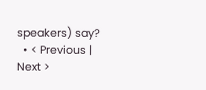speakers) say?
  • < Previous | Next >